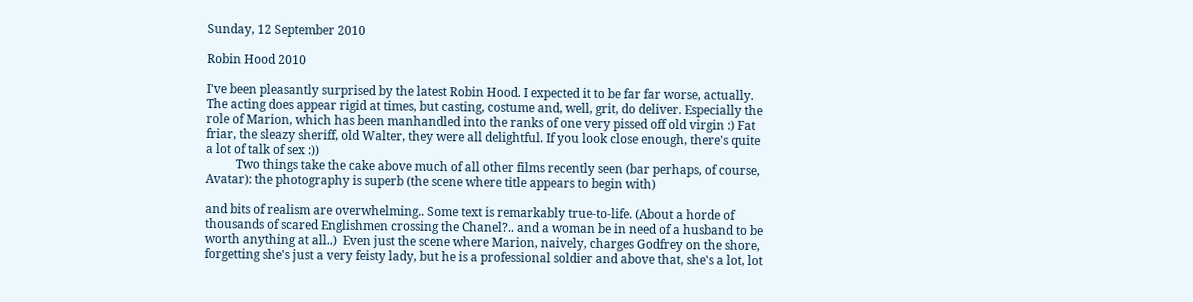Sunday, 12 September 2010

Robin Hood 2010

I've been pleasantly surprised by the latest Robin Hood. I expected it to be far far worse, actually. The acting does appear rigid at times, but casting, costume and, well, grit, do deliver. Especially the role of Marion, which has been manhandled into the ranks of one very pissed off old virgin :) Fat friar, the sleazy sheriff, old Walter, they were all delightful. If you look close enough, there's quite a lot of talk of sex :))
          Two things take the cake above much of all other films recently seen (bar perhaps, of course, Avatar): the photography is superb (the scene where title appears to begin with)

and bits of realism are overwhelming.. Some text is remarkably true-to-life. (About a horde of thousands of scared Englishmen crossing the Chanel?.. and a woman be in need of a husband to be worth anything at all..)  Even just the scene where Marion, naively, charges Godfrey on the shore, forgetting she's just a very feisty lady, but he is a professional soldier and above that, she's a lot, lot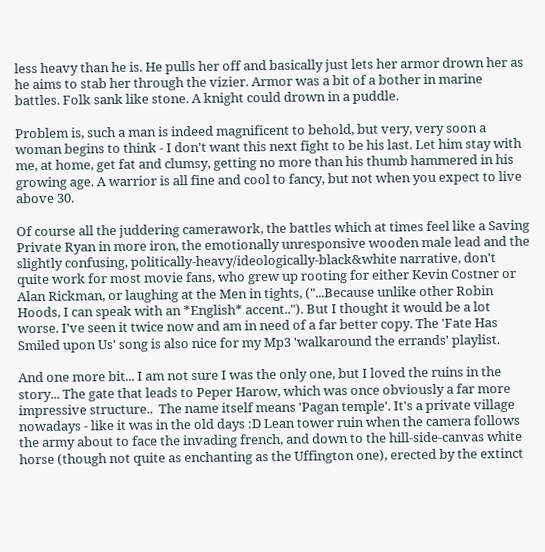less heavy than he is. He pulls her off and basically just lets her armor drown her as he aims to stab her through the vizier. Armor was a bit of a bother in marine battles. Folk sank like stone. A knight could drown in a puddle.

Problem is, such a man is indeed magnificent to behold, but very, very soon a woman begins to think - I don't want this next fight to be his last. Let him stay with me, at home, get fat and clumsy, getting no more than his thumb hammered in his growing age. A warrior is all fine and cool to fancy, but not when you expect to live above 30.

Of course all the juddering camerawork, the battles which at times feel like a Saving Private Ryan in more iron, the emotionally unresponsive wooden male lead and the slightly confusing, politically-heavy/ideologically-black&white narrative, don't quite work for most movie fans, who grew up rooting for either Kevin Costner or Alan Rickman, or laughing at the Men in tights, ("...Because unlike other Robin Hoods, I can speak with an *English* accent.."). But I thought it would be a lot worse. I've seen it twice now and am in need of a far better copy. The 'Fate Has Smiled upon Us' song is also nice for my Mp3 'walkaround the errands' playlist.

And one more bit... I am not sure I was the only one, but I loved the ruins in the story... The gate that leads to Peper Harow, which was once obviously a far more impressive structure..  The name itself means 'Pagan temple'. It's a private village nowadays - like it was in the old days :D Lean tower ruin when the camera follows the army about to face the invading french, and down to the hill-side-canvas white horse (though not quite as enchanting as the Uffington one), erected by the extinct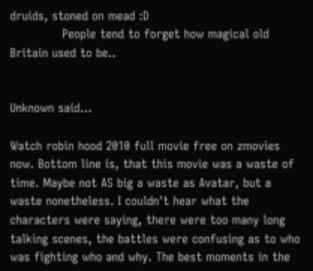druids, stoned on mead :D
             People tend to forget how magical old Britain used to be..


Unknown said...

Watch robin hood 2010 full movie free on zmovies now. Bottom line is, that this movie was a waste of time. Maybe not AS big a waste as Avatar, but a waste nonetheless. I couldn't hear what the characters were saying, there were too many long talking scenes, the battles were confusing as to who was fighting who and why. The best moments in the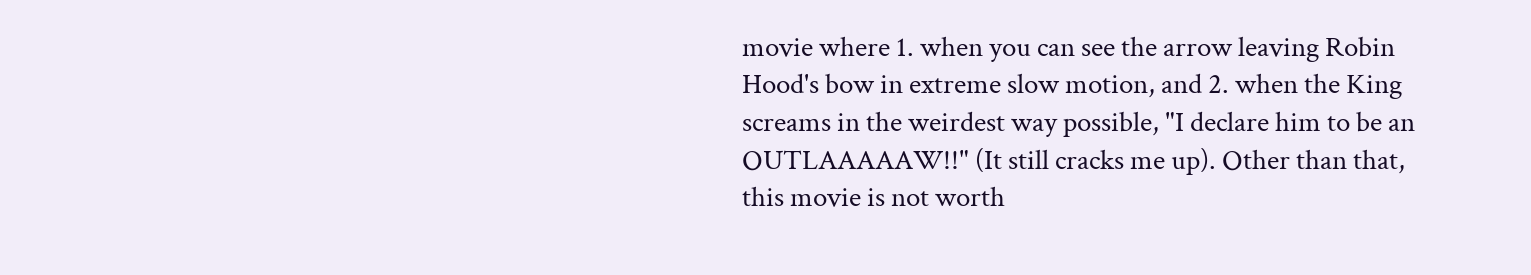movie where 1. when you can see the arrow leaving Robin Hood's bow in extreme slow motion, and 2. when the King screams in the weirdest way possible, "I declare him to be an OUTLAAAAAW!!" (It still cracks me up). Other than that, this movie is not worth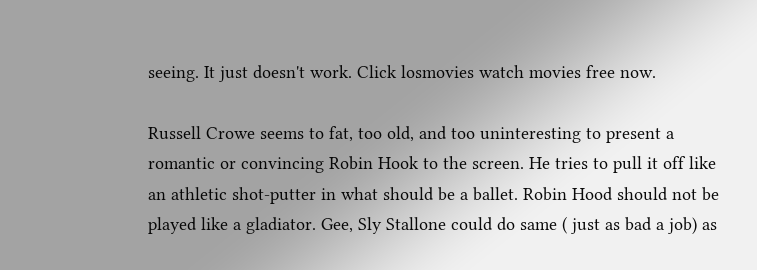seeing. It just doesn't work. Click losmovies watch movies free now.

Russell Crowe seems to fat, too old, and too uninteresting to present a romantic or convincing Robin Hook to the screen. He tries to pull it off like an athletic shot-putter in what should be a ballet. Robin Hood should not be played like a gladiator. Gee, Sly Stallone could do same ( just as bad a job) as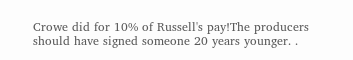Crowe did for 10% of Russell's pay!The producers should have signed someone 20 years younger. .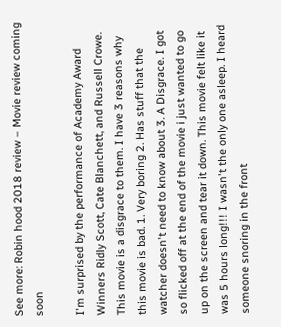See more: Robin hood 2018 review – Movie review coming soon

I'm surprised by the performance of Academy Award Winners Ridly Scott, Cate Blanchett, and Russell Crowe. This movie is a disgrace to them. I have 3 reasons why this movie is bad. 1. Very boring 2. Has stuff that the watcher doesn't need to know about 3. A Disgrace. I got so flicked off at the end of the movie i just wanted to go up on the screen and tear it down. This movie felt like it was 5 hours long!!! I wasn't the only one asleep. I heard someone snoring in the front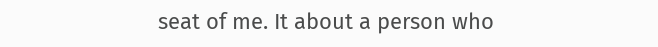seat of me. It about a person who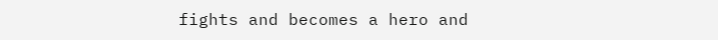fights and becomes a hero and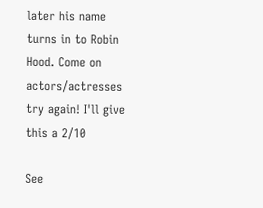later his name turns in to Robin Hood. Come on actors/actresses try again! I'll give this a 2/10

See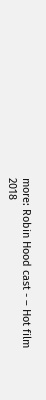more: Robin Hood cast - – Hot film 2018